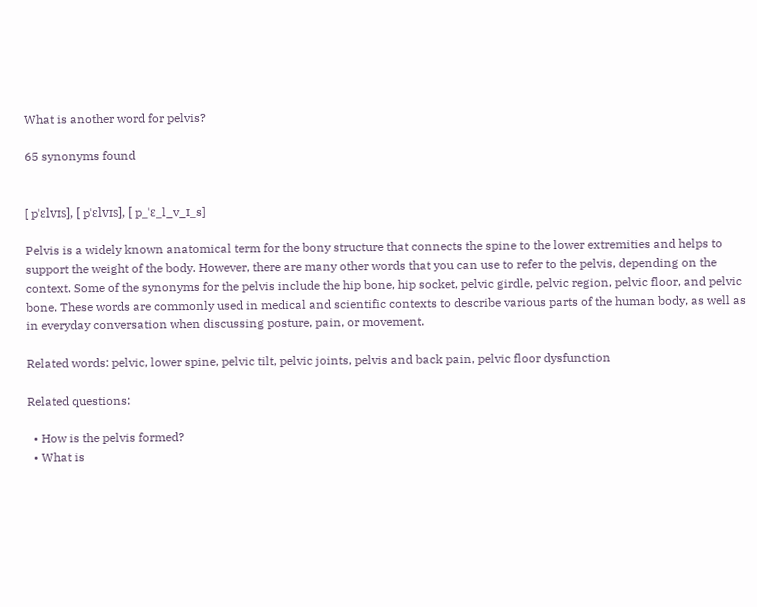What is another word for pelvis?

65 synonyms found


[ pˈɛlvɪs], [ pˈɛlvɪs], [ p_ˈɛ_l_v_ɪ_s]

Pelvis is a widely known anatomical term for the bony structure that connects the spine to the lower extremities and helps to support the weight of the body. However, there are many other words that you can use to refer to the pelvis, depending on the context. Some of the synonyms for the pelvis include the hip bone, hip socket, pelvic girdle, pelvic region, pelvic floor, and pelvic bone. These words are commonly used in medical and scientific contexts to describe various parts of the human body, as well as in everyday conversation when discussing posture, pain, or movement.

Related words: pelvic, lower spine, pelvic tilt, pelvic joints, pelvis and back pain, pelvic floor dysfunction

Related questions:

  • How is the pelvis formed?
  • What is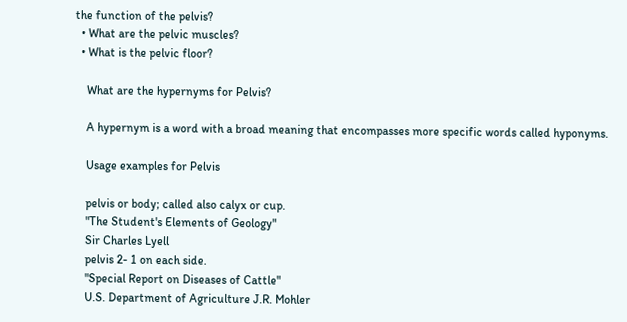the function of the pelvis?
  • What are the pelvic muscles?
  • What is the pelvic floor?

    What are the hypernyms for Pelvis?

    A hypernym is a word with a broad meaning that encompasses more specific words called hyponyms.

    Usage examples for Pelvis

    pelvis or body; called also calyx or cup.
    "The Student's Elements of Geology"
    Sir Charles Lyell
    pelvis 2- 1 on each side.
    "Special Report on Diseases of Cattle"
    U.S. Department of Agriculture J.R. Mohler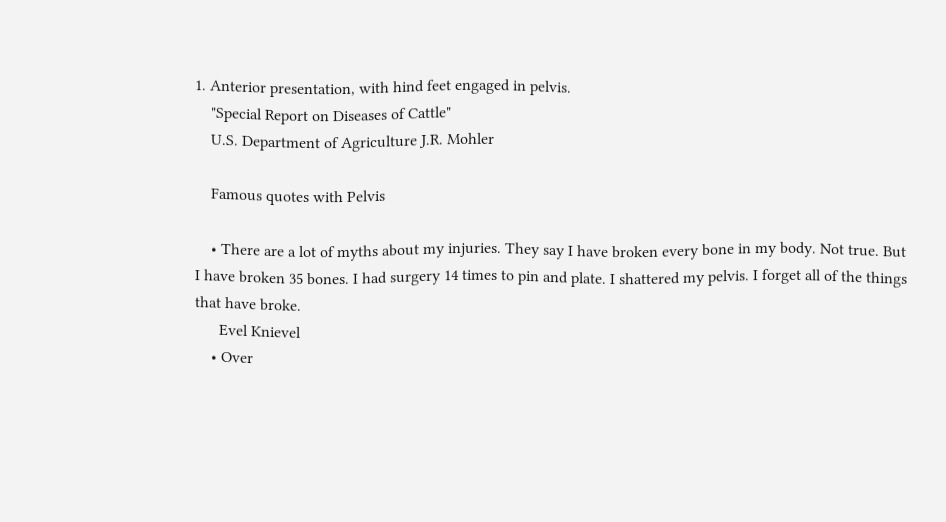1. Anterior presentation, with hind feet engaged in pelvis.
    "Special Report on Diseases of Cattle"
    U.S. Department of Agriculture J.R. Mohler

    Famous quotes with Pelvis

    • There are a lot of myths about my injuries. They say I have broken every bone in my body. Not true. But I have broken 35 bones. I had surgery 14 times to pin and plate. I shattered my pelvis. I forget all of the things that have broke.
      Evel Knievel
    • Over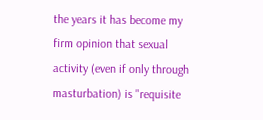the years it has become my firm opinion that sexual activity (even if only through masturbation) is "requisite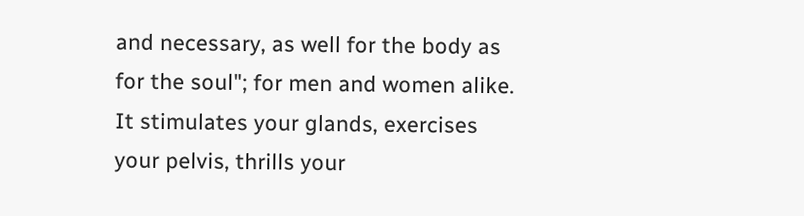and necessary, as well for the body as for the soul"; for men and women alike. It stimulates your glands, exercises your pelvis, thrills your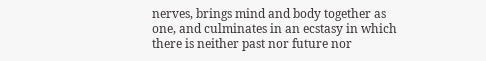nerves, brings mind and body together as one, and culminates in an ecstasy in which there is neither past nor future nor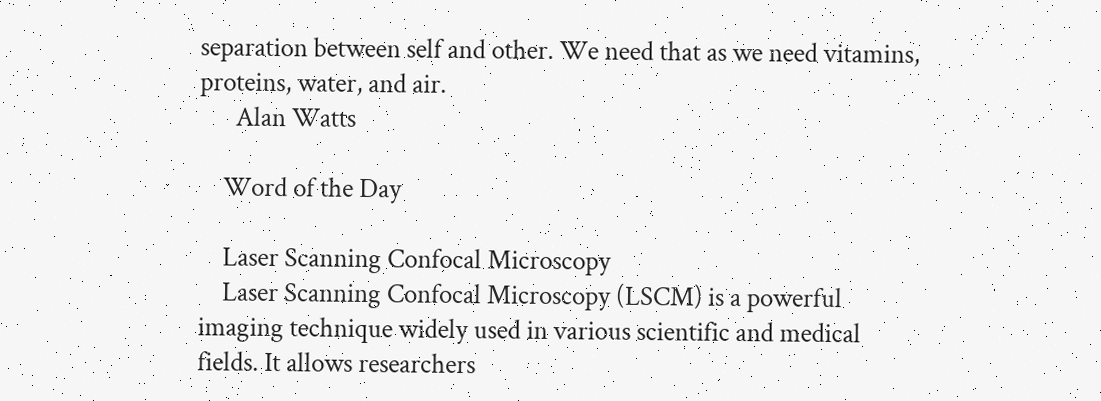separation between self and other. We need that as we need vitamins, proteins, water, and air.
      Alan Watts

    Word of the Day

    Laser Scanning Confocal Microscopy
    Laser Scanning Confocal Microscopy (LSCM) is a powerful imaging technique widely used in various scientific and medical fields. It allows researchers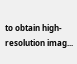to obtain high-resolution imag...